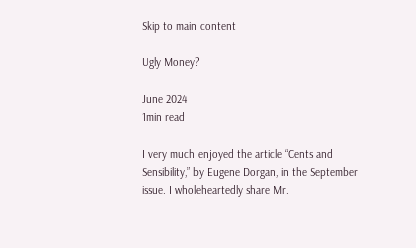Skip to main content

Ugly Money?

June 2024
1min read

I very much enjoyed the article “Cents and Sensibility,” by Eugene Dorgan, in the September issue. I wholeheartedly share Mr.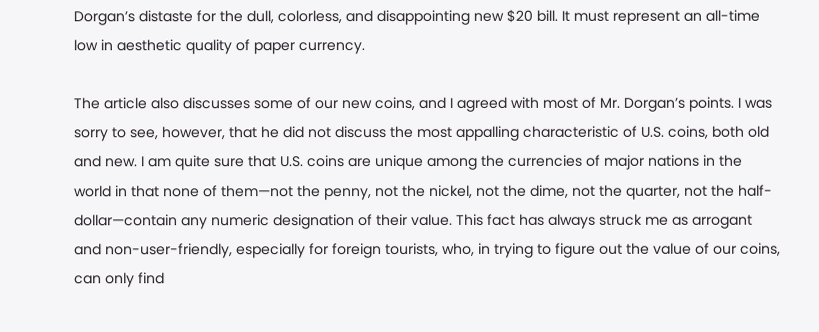Dorgan’s distaste for the dull, colorless, and disappointing new $20 bill. It must represent an all-time low in aesthetic quality of paper currency.

The article also discusses some of our new coins, and I agreed with most of Mr. Dorgan’s points. I was sorry to see, however, that he did not discuss the most appalling characteristic of U.S. coins, both old and new. I am quite sure that U.S. coins are unique among the currencies of major nations in the world in that none of them—not the penny, not the nickel, not the dime, not the quarter, not the half-dollar—contain any numeric designation of their value. This fact has always struck me as arrogant and non-user-friendly, especially for foreign tourists, who, in trying to figure out the value of our coins, can only find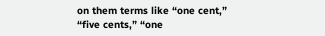on them terms like “one cent,” “five cents,” “one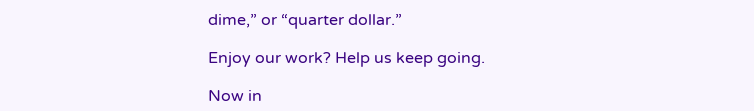dime,” or “quarter dollar.”

Enjoy our work? Help us keep going.

Now in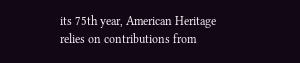its 75th year, American Heritage relies on contributions from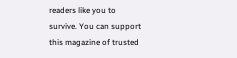readers like you to survive. You can support this magazine of trusted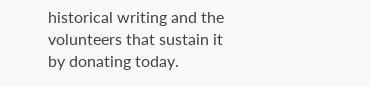historical writing and the volunteers that sustain it by donating today.